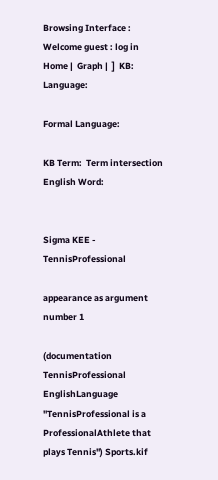Browsing Interface : Welcome guest : log in
Home |  Graph |  ]  KB:  Language:

Formal Language:

KB Term:  Term intersection
English Word:


Sigma KEE - TennisProfessional

appearance as argument number 1

(documentation TennisProfessional EnglishLanguage "TennisProfessional is a ProfessionalAthlete that plays Tennis") Sports.kif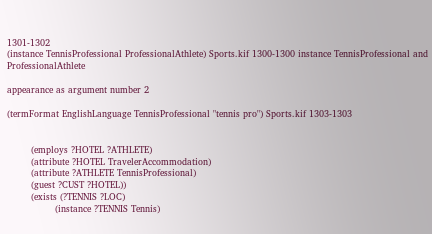1301-1302
(instance TennisProfessional ProfessionalAthlete) Sports.kif 1300-1300 instance TennisProfessional and ProfessionalAthlete

appearance as argument number 2

(termFormat EnglishLanguage TennisProfessional "tennis pro") Sports.kif 1303-1303


        (employs ?HOTEL ?ATHLETE)
        (attribute ?HOTEL TravelerAccommodation)
        (attribute ?ATHLETE TennisProfessional)
        (guest ?CUST ?HOTEL))
        (exists (?TENNIS ?LOC)
                (instance ?TENNIS Tennis)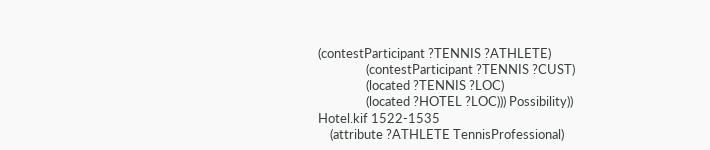(contestParticipant ?TENNIS ?ATHLETE)
                (contestParticipant ?TENNIS ?CUST)
                (located ?TENNIS ?LOC)
                (located ?HOTEL ?LOC))) Possibility))
Hotel.kif 1522-1535
    (attribute ?ATHLETE TennisProfessional)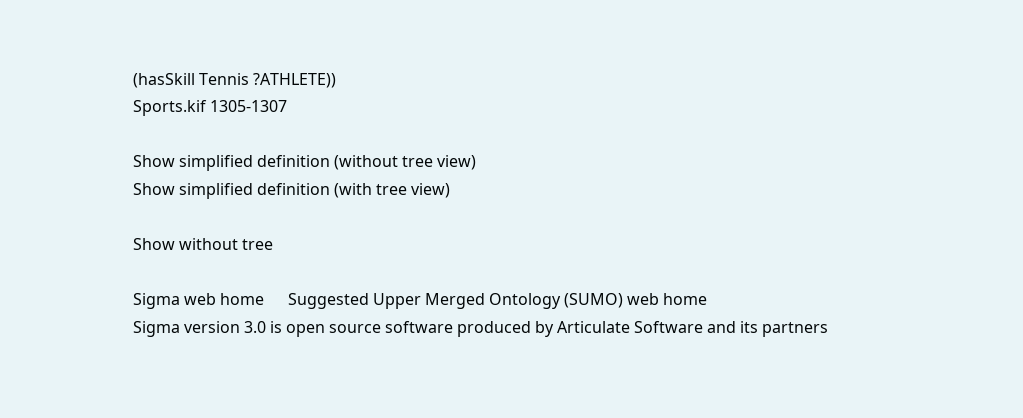(hasSkill Tennis ?ATHLETE))
Sports.kif 1305-1307

Show simplified definition (without tree view)
Show simplified definition (with tree view)

Show without tree

Sigma web home      Suggested Upper Merged Ontology (SUMO) web home
Sigma version 3.0 is open source software produced by Articulate Software and its partners